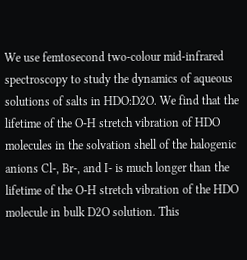We use femtosecond two-colour mid-infrared spectroscopy to study the dynamics of aqueous solutions of salts in HDO:D2O. We find that the lifetime of the O-H stretch vibration of HDO molecules in the solvation shell of the halogenic anions Cl-, Br-, and I- is much longer than the lifetime of the O-H stretch vibration of the HDO molecule in bulk D2O solution. This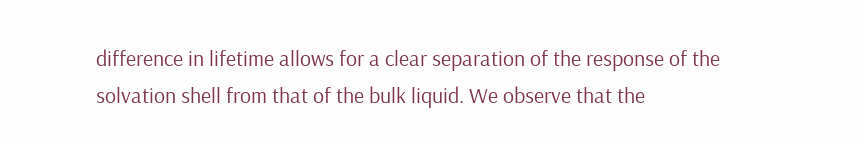difference in lifetime allows for a clear separation of the response of the solvation shell from that of the bulk liquid. We observe that the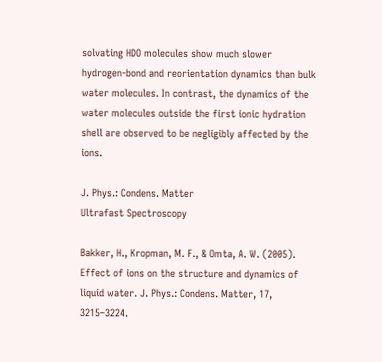solvating HDO molecules show much slower hydrogen-bond and reorientation dynamics than bulk water molecules. In contrast, the dynamics of the water molecules outside the first ionic hydration shell are observed to be negligibly affected by the ions.

J. Phys.: Condens. Matter
Ultrafast Spectroscopy

Bakker, H., Kropman, M. F., & Omta, A. W. (2005). Effect of ions on the structure and dynamics of liquid water. J. Phys.: Condens. Matter, 17, 3215–3224.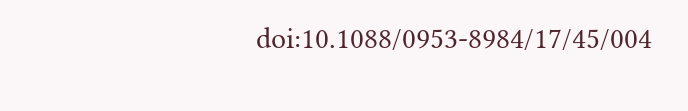doi:10.1088/0953-8984/17/45/004